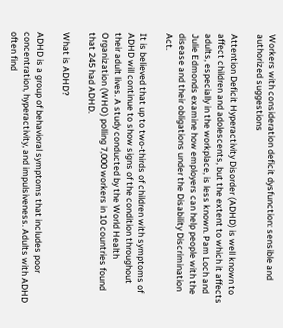Workers with consideration deficit dysfunction: sensible and authorized suggestions

Attention Deficit Hyperactivity Disorder (ADHD) is well known to affect children and adolescents, but the extent to which it affects adults, especially in the workplace, is less known. Pam Loch and Julie Edmonds examine how employers can help people with the disease and their obligations under the Disability Discrimination Act.

It is believed that up to two-thirds of children with symptoms of ADHD will continue to show signs of the condition throughout their adult lives. A study conducted by the World Health Organization (WHO) polling 7,000 workers in 10 countries found that 245 had ADHD.

What is ADHD?

ADHD is a group of behavioral symptoms that includes poor concentration, hyperactivity, and impulsiveness. Adults with ADHD often find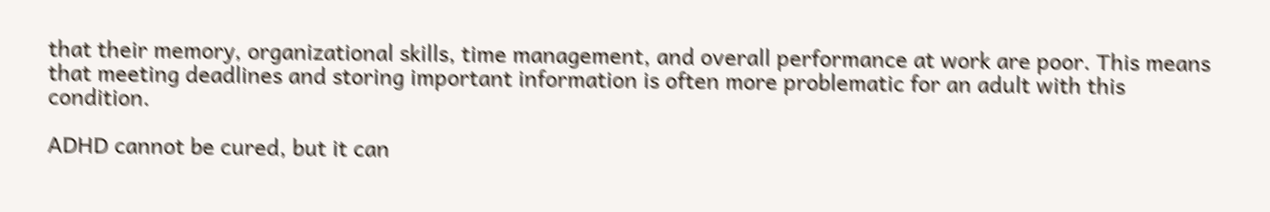that their memory, organizational skills, time management, and overall performance at work are poor. This means that meeting deadlines and storing important information is often more problematic for an adult with this condition.

ADHD cannot be cured, but it can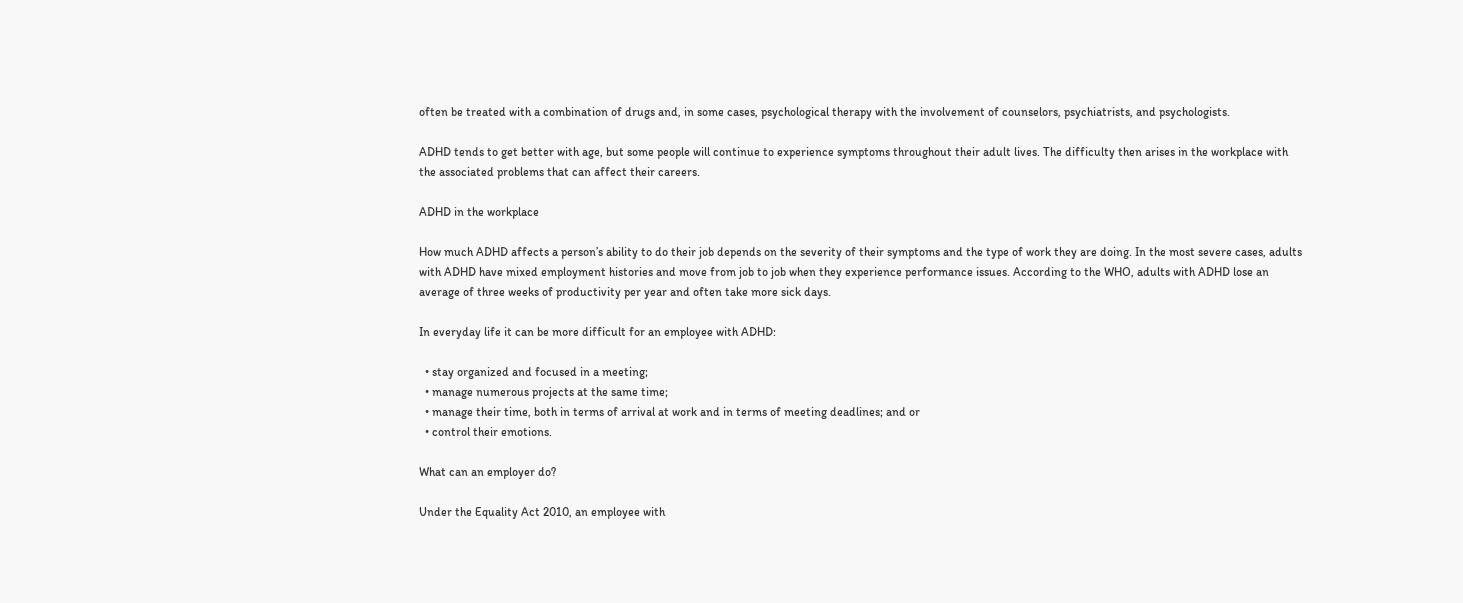often be treated with a combination of drugs and, in some cases, psychological therapy with the involvement of counselors, psychiatrists, and psychologists.

ADHD tends to get better with age, but some people will continue to experience symptoms throughout their adult lives. The difficulty then arises in the workplace with the associated problems that can affect their careers.

ADHD in the workplace

How much ADHD affects a person’s ability to do their job depends on the severity of their symptoms and the type of work they are doing. In the most severe cases, adults with ADHD have mixed employment histories and move from job to job when they experience performance issues. According to the WHO, adults with ADHD lose an average of three weeks of productivity per year and often take more sick days.

In everyday life it can be more difficult for an employee with ADHD:

  • stay organized and focused in a meeting;
  • manage numerous projects at the same time;
  • manage their time, both in terms of arrival at work and in terms of meeting deadlines; and or
  • control their emotions.

What can an employer do?

Under the Equality Act 2010, an employee with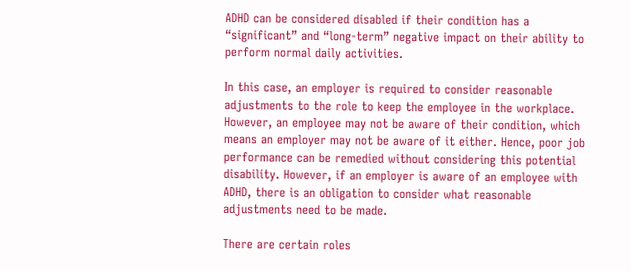ADHD can be considered disabled if their condition has a “significant” and “long-term” negative impact on their ability to perform normal daily activities.

In this case, an employer is required to consider reasonable adjustments to the role to keep the employee in the workplace. However, an employee may not be aware of their condition, which means an employer may not be aware of it either. Hence, poor job performance can be remedied without considering this potential disability. However, if an employer is aware of an employee with ADHD, there is an obligation to consider what reasonable adjustments need to be made.

There are certain roles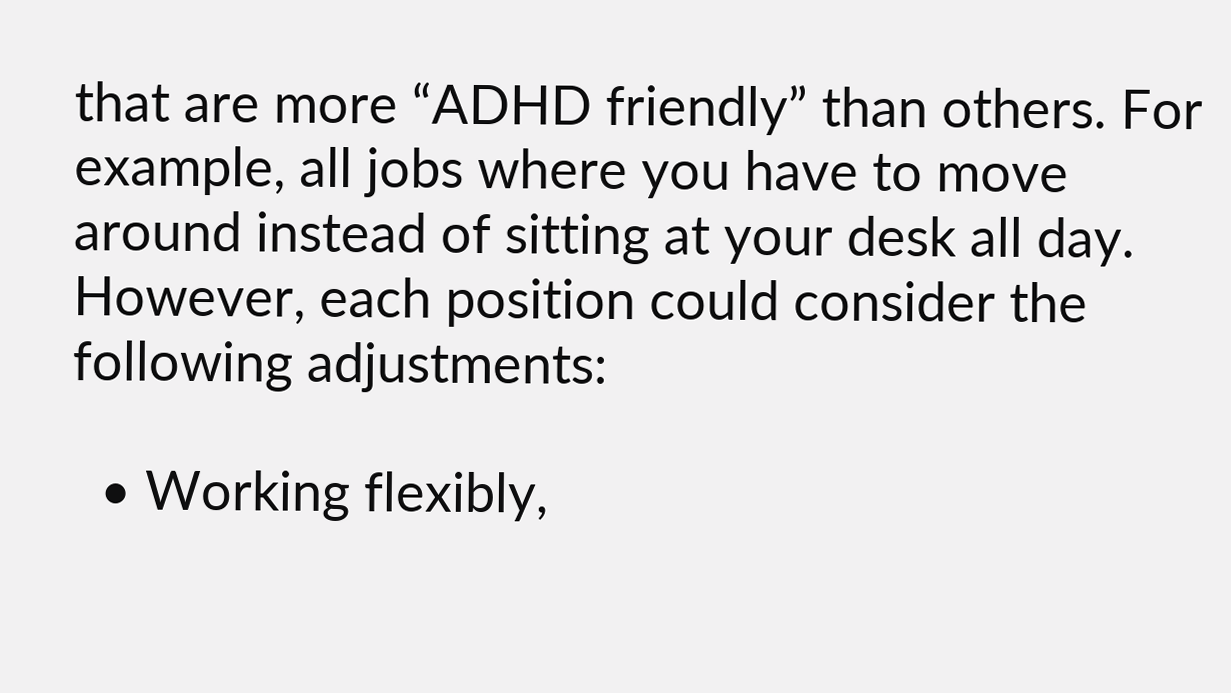that are more “ADHD friendly” than others. For example, all jobs where you have to move around instead of sitting at your desk all day. However, each position could consider the following adjustments:

  • Working flexibly,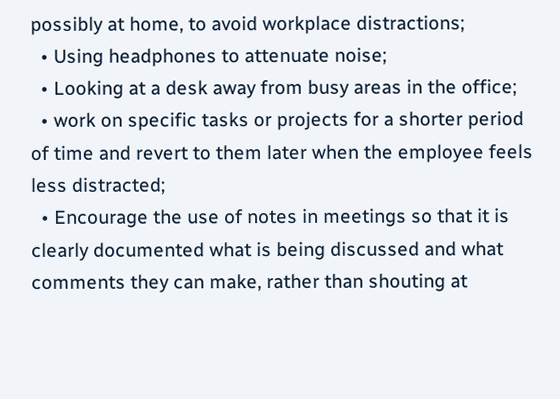possibly at home, to avoid workplace distractions;
  • Using headphones to attenuate noise;
  • Looking at a desk away from busy areas in the office;
  • work on specific tasks or projects for a shorter period of time and revert to them later when the employee feels less distracted;
  • Encourage the use of notes in meetings so that it is clearly documented what is being discussed and what comments they can make, rather than shouting at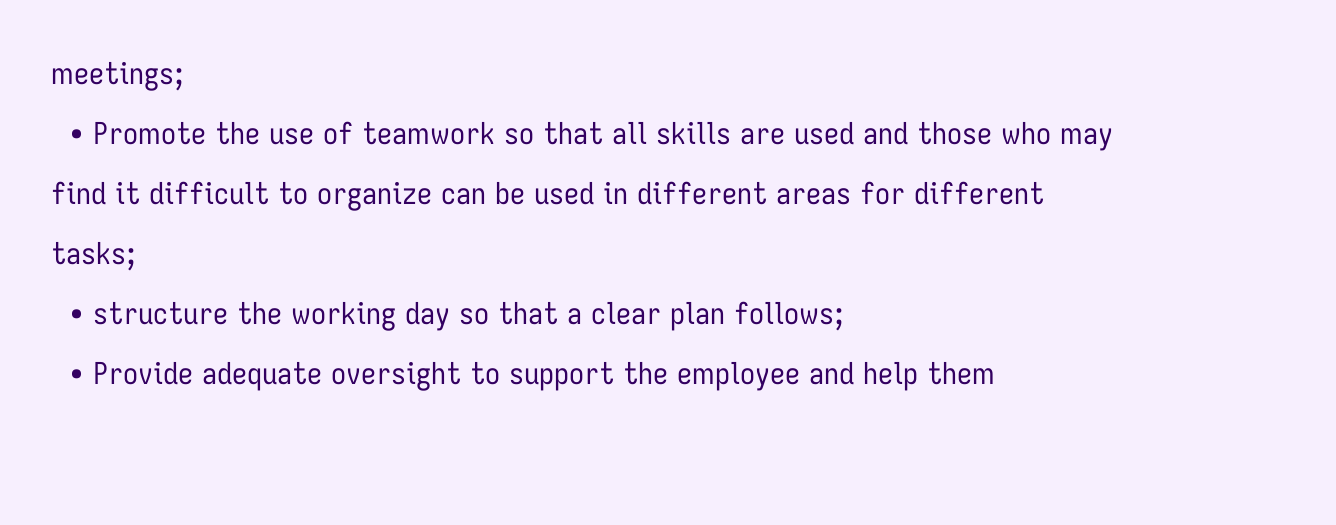meetings;
  • Promote the use of teamwork so that all skills are used and those who may find it difficult to organize can be used in different areas for different tasks;
  • structure the working day so that a clear plan follows;
  • Provide adequate oversight to support the employee and help them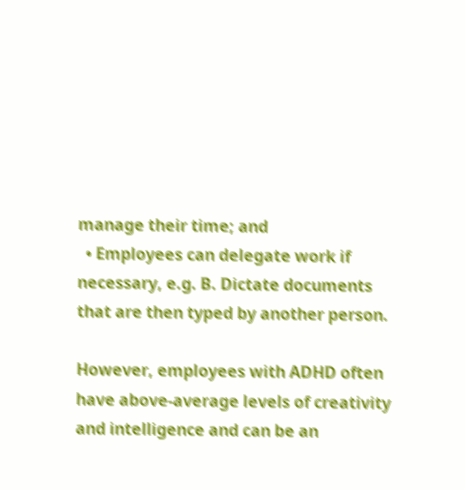manage their time; and
  • Employees can delegate work if necessary, e.g. B. Dictate documents that are then typed by another person.

However, employees with ADHD often have above-average levels of creativity and intelligence and can be an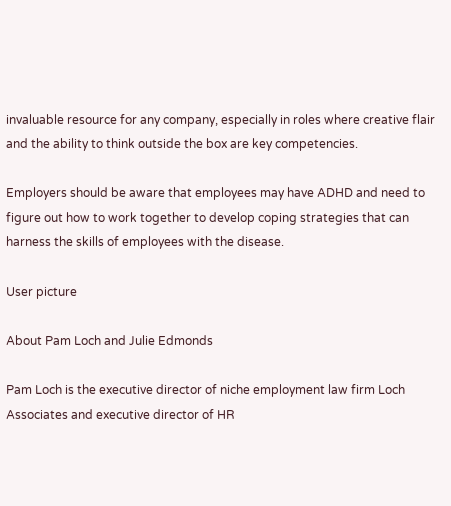invaluable resource for any company, especially in roles where creative flair and the ability to think outside the box are key competencies.

Employers should be aware that employees may have ADHD and need to figure out how to work together to develop coping strategies that can harness the skills of employees with the disease.

User picture

About Pam Loch and Julie Edmonds

Pam Loch is the executive director of niche employment law firm Loch Associates and executive director of HR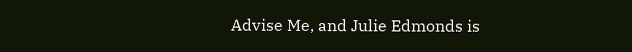Advise Me, and Julie Edmonds is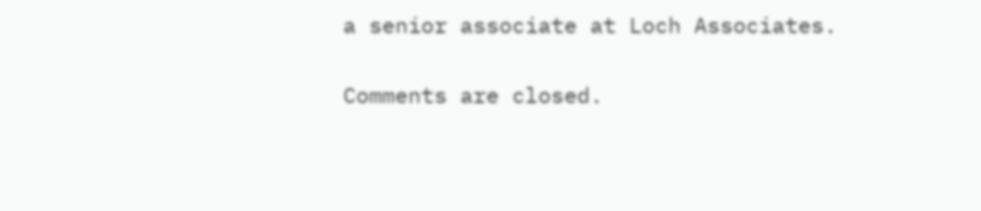a senior associate at Loch Associates.

Comments are closed.